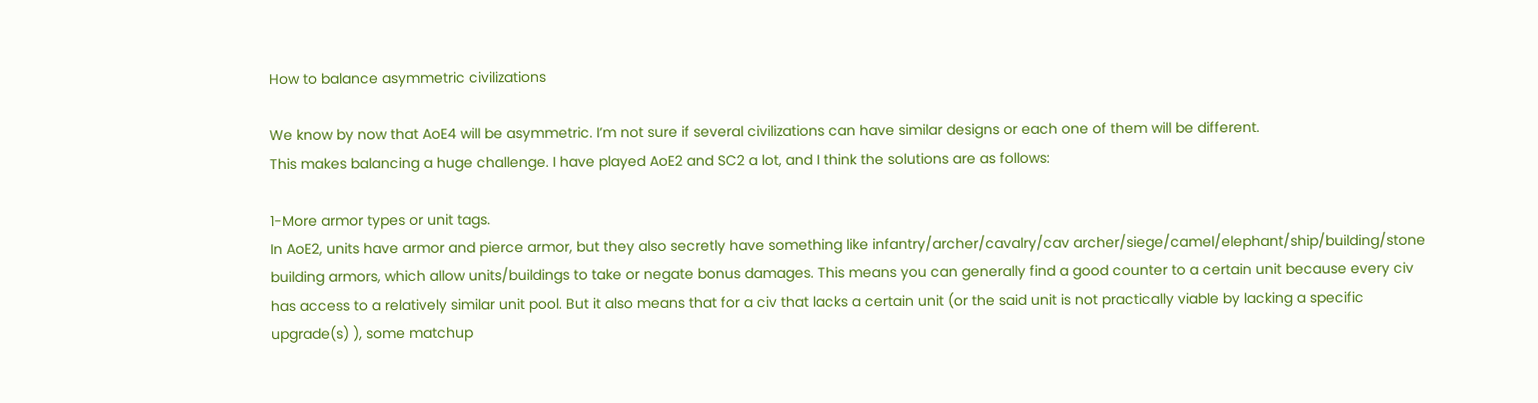How to balance asymmetric civilizations

We know by now that AoE4 will be asymmetric. I’m not sure if several civilizations can have similar designs or each one of them will be different.
This makes balancing a huge challenge. I have played AoE2 and SC2 a lot, and I think the solutions are as follows:

1-More armor types or unit tags.
In AoE2, units have armor and pierce armor, but they also secretly have something like infantry/archer/cavalry/cav archer/siege/camel/elephant/ship/building/stone building armors, which allow units/buildings to take or negate bonus damages. This means you can generally find a good counter to a certain unit because every civ has access to a relatively similar unit pool. But it also means that for a civ that lacks a certain unit (or the said unit is not practically viable by lacking a specific upgrade(s) ), some matchup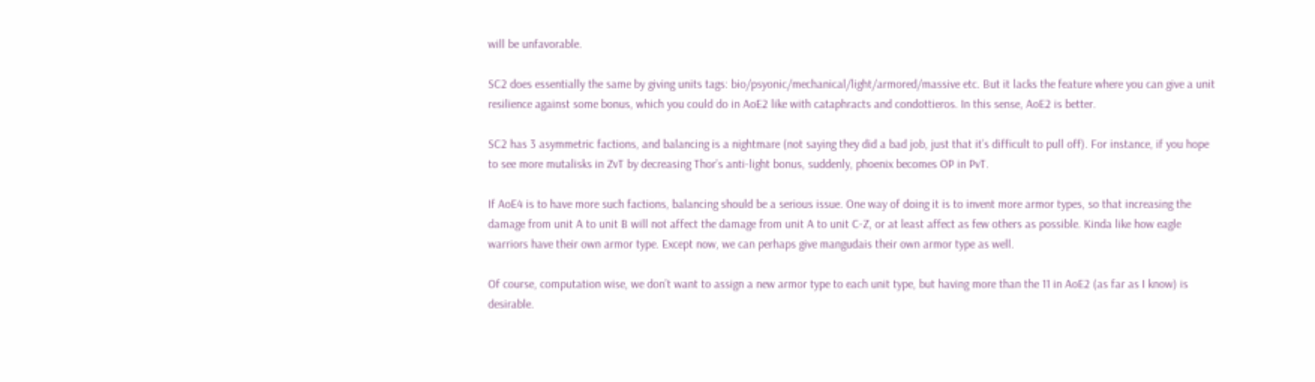will be unfavorable.

SC2 does essentially the same by giving units tags: bio/psyonic/mechanical/light/armored/massive etc. But it lacks the feature where you can give a unit resilience against some bonus, which you could do in AoE2 like with cataphracts and condottieros. In this sense, AoE2 is better.

SC2 has 3 asymmetric factions, and balancing is a nightmare (not saying they did a bad job, just that it’s difficult to pull off). For instance, if you hope to see more mutalisks in ZvT by decreasing Thor’s anti-light bonus, suddenly, phoenix becomes OP in PvT.

If AoE4 is to have more such factions, balancing should be a serious issue. One way of doing it is to invent more armor types, so that increasing the damage from unit A to unit B will not affect the damage from unit A to unit C-Z, or at least affect as few others as possible. Kinda like how eagle warriors have their own armor type. Except now, we can perhaps give mangudais their own armor type as well.

Of course, computation wise, we don’t want to assign a new armor type to each unit type, but having more than the 11 in AoE2 (as far as I know) is desirable.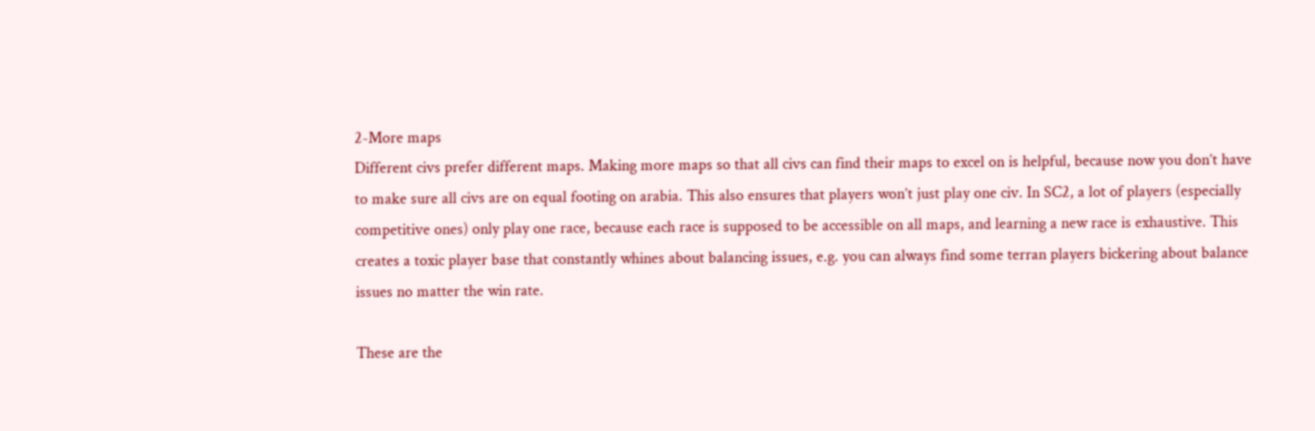2-More maps
Different civs prefer different maps. Making more maps so that all civs can find their maps to excel on is helpful, because now you don’t have to make sure all civs are on equal footing on arabia. This also ensures that players won’t just play one civ. In SC2, a lot of players (especially competitive ones) only play one race, because each race is supposed to be accessible on all maps, and learning a new race is exhaustive. This creates a toxic player base that constantly whines about balancing issues, e.g. you can always find some terran players bickering about balance issues no matter the win rate.

These are the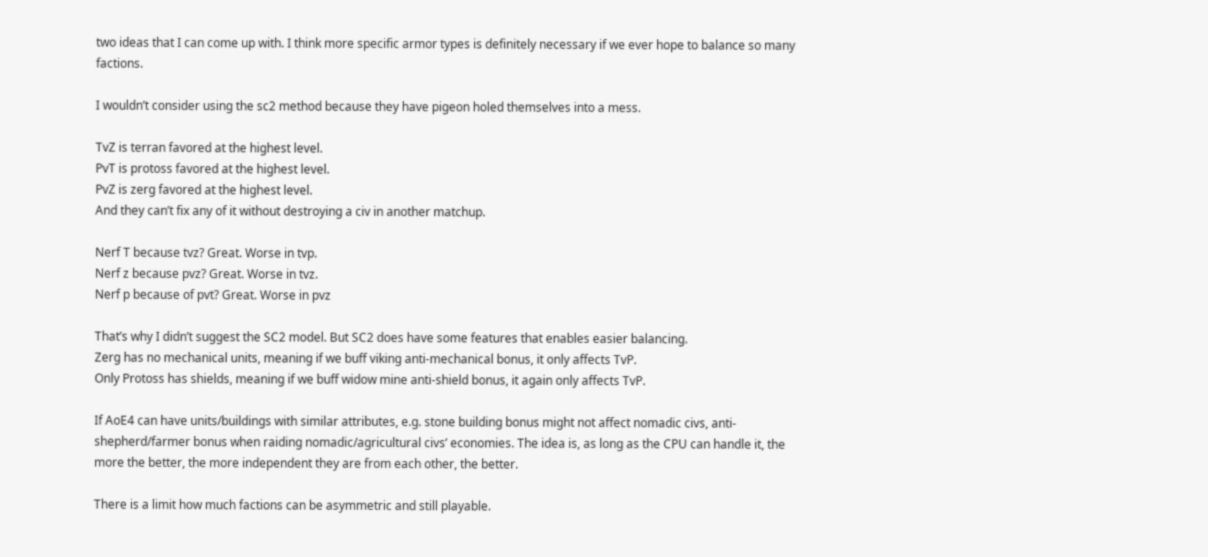two ideas that I can come up with. I think more specific armor types is definitely necessary if we ever hope to balance so many factions.

I wouldn’t consider using the sc2 method because they have pigeon holed themselves into a mess.

TvZ is terran favored at the highest level.
PvT is protoss favored at the highest level.
PvZ is zerg favored at the highest level.
And they can’t fix any of it without destroying a civ in another matchup.

Nerf T because tvz? Great. Worse in tvp.
Nerf z because pvz? Great. Worse in tvz.
Nerf p because of pvt? Great. Worse in pvz

That’s why I didn’t suggest the SC2 model. But SC2 does have some features that enables easier balancing.
Zerg has no mechanical units, meaning if we buff viking anti-mechanical bonus, it only affects TvP.
Only Protoss has shields, meaning if we buff widow mine anti-shield bonus, it again only affects TvP.

If AoE4 can have units/buildings with similar attributes, e.g. stone building bonus might not affect nomadic civs, anti-shepherd/farmer bonus when raiding nomadic/agricultural civs’ economies. The idea is, as long as the CPU can handle it, the more the better, the more independent they are from each other, the better.

There is a limit how much factions can be asymmetric and still playable.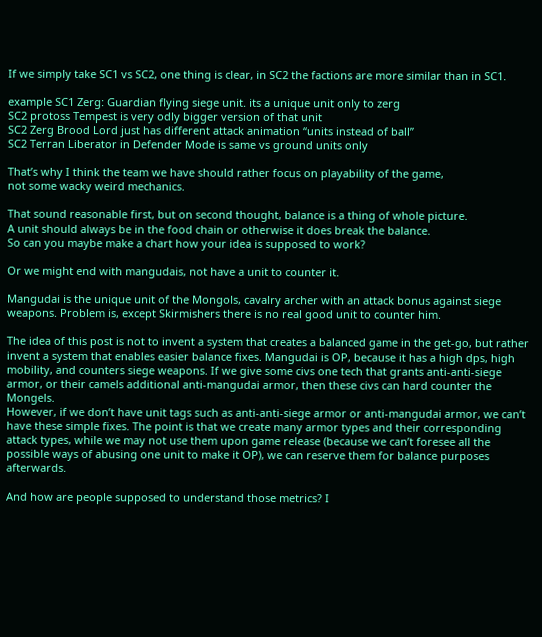If we simply take SC1 vs SC2, one thing is clear, in SC2 the factions are more similar than in SC1.

example SC1 Zerg: Guardian flying siege unit. its a unique unit only to zerg
SC2 protoss Tempest is very odly bigger version of that unit
SC2 Zerg Brood Lord just has different attack animation “units instead of ball”
SC2 Terran Liberator in Defender Mode is same vs ground units only

That’s why I think the team we have should rather focus on playability of the game,
not some wacky weird mechanics.

That sound reasonable first, but on second thought, balance is a thing of whole picture.
A unit should always be in the food chain or otherwise it does break the balance.
So can you maybe make a chart how your idea is supposed to work?

Or we might end with mangudais, not have a unit to counter it.

Mangudai is the unique unit of the Mongols, cavalry archer with an attack bonus against siege weapons. Problem is, except Skirmishers there is no real good unit to counter him.

The idea of this post is not to invent a system that creates a balanced game in the get-go, but rather invent a system that enables easier balance fixes. Mangudai is OP, because it has a high dps, high mobility, and counters siege weapons. If we give some civs one tech that grants anti-anti-siege armor, or their camels additional anti-mangudai armor, then these civs can hard counter the Mongels.
However, if we don’t have unit tags such as anti-anti-siege armor or anti-mangudai armor, we can’t have these simple fixes. The point is that we create many armor types and their corresponding attack types, while we may not use them upon game release (because we can’t foresee all the possible ways of abusing one unit to make it OP), we can reserve them for balance purposes afterwards.

And how are people supposed to understand those metrics? I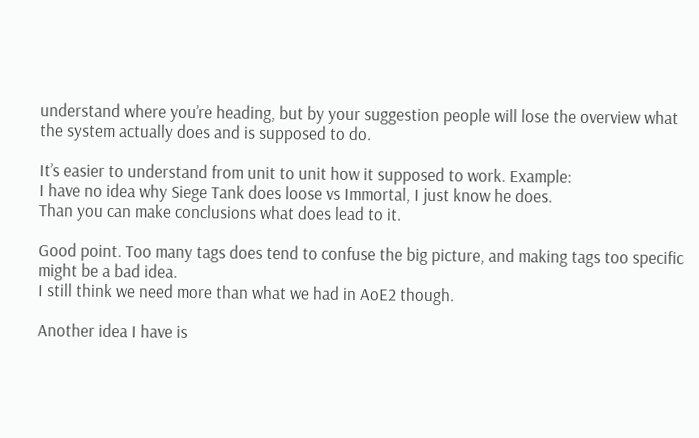understand where you’re heading, but by your suggestion people will lose the overview what the system actually does and is supposed to do.

It’s easier to understand from unit to unit how it supposed to work. Example:
I have no idea why Siege Tank does loose vs Immortal, I just know he does.
Than you can make conclusions what does lead to it.

Good point. Too many tags does tend to confuse the big picture, and making tags too specific might be a bad idea.
I still think we need more than what we had in AoE2 though.

Another idea I have is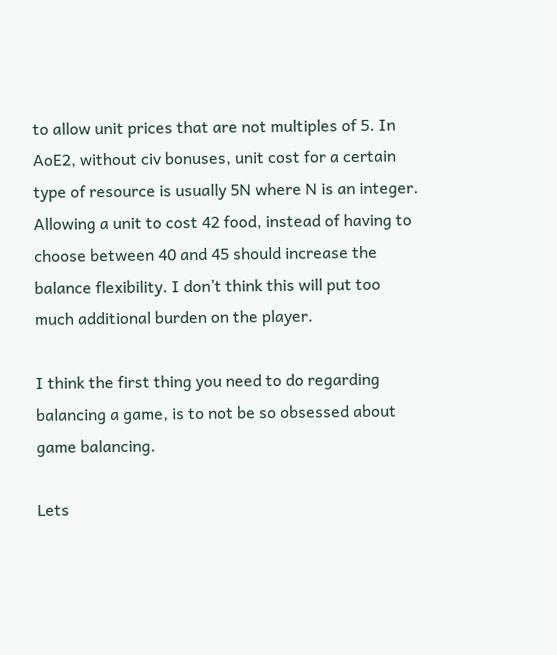to allow unit prices that are not multiples of 5. In AoE2, without civ bonuses, unit cost for a certain type of resource is usually 5N where N is an integer. Allowing a unit to cost 42 food, instead of having to choose between 40 and 45 should increase the balance flexibility. I don’t think this will put too much additional burden on the player.

I think the first thing you need to do regarding balancing a game, is to not be so obsessed about game balancing.

Lets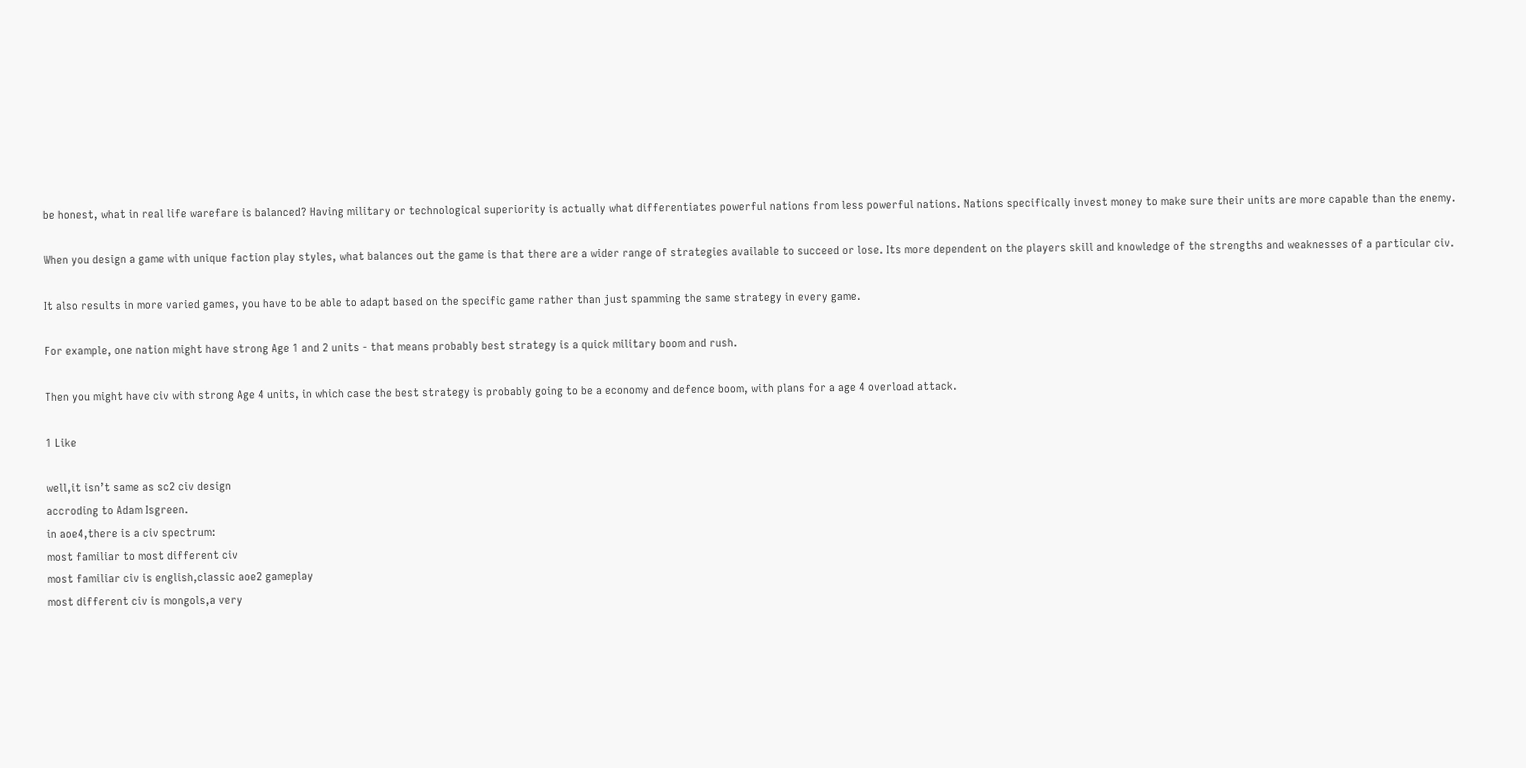be honest, what in real life warefare is balanced? Having military or technological superiority is actually what differentiates powerful nations from less powerful nations. Nations specifically invest money to make sure their units are more capable than the enemy.

When you design a game with unique faction play styles, what balances out the game is that there are a wider range of strategies available to succeed or lose. Its more dependent on the players skill and knowledge of the strengths and weaknesses of a particular civ.

It also results in more varied games, you have to be able to adapt based on the specific game rather than just spamming the same strategy in every game.

For example, one nation might have strong Age 1 and 2 units - that means probably best strategy is a quick military boom and rush.

Then you might have civ with strong Age 4 units, in which case the best strategy is probably going to be a economy and defence boom, with plans for a age 4 overload attack.

1 Like

well,it isn’t same as sc2 civ design
accroding to Adam Isgreen.
in aoe4,there is a civ spectrum:
most familiar to most different civ
most familiar civ is english,classic aoe2 gameplay
most different civ is mongols,a very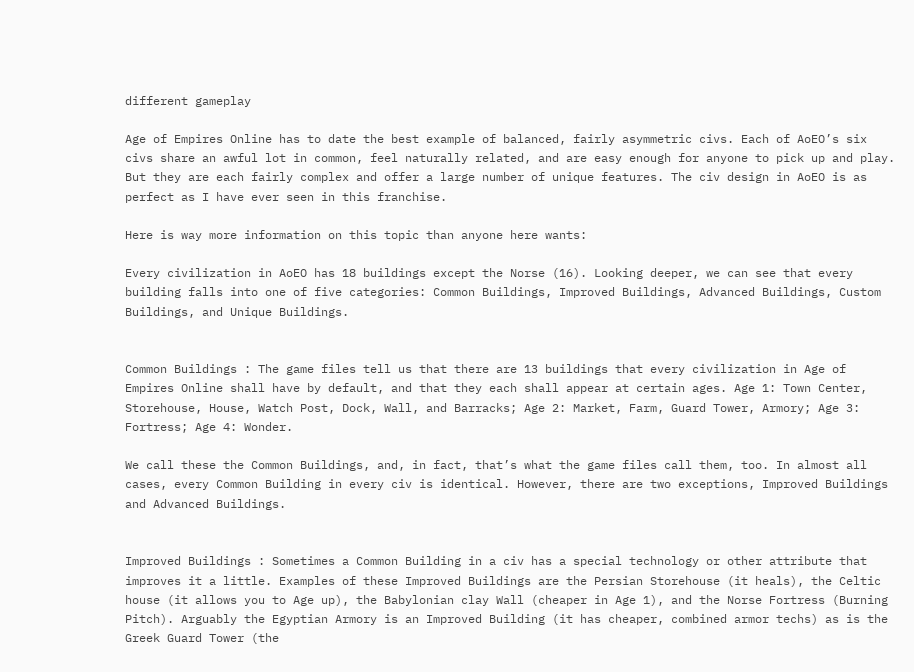different gameplay

Age of Empires Online has to date the best example of balanced, fairly asymmetric civs. Each of AoEO’s six civs share an awful lot in common, feel naturally related, and are easy enough for anyone to pick up and play. But they are each fairly complex and offer a large number of unique features. The civ design in AoEO is as perfect as I have ever seen in this franchise.

Here is way more information on this topic than anyone here wants:

Every civilization in AoEO has 18 buildings except the Norse (16). Looking deeper, we can see that every building falls into one of five categories: Common Buildings, Improved Buildings, Advanced Buildings, Custom Buildings, and Unique Buildings.


Common Buildings : The game files tell us that there are 13 buildings that every civilization in Age of Empires Online shall have by default, and that they each shall appear at certain ages. Age 1: Town Center, Storehouse, House, Watch Post, Dock, Wall, and Barracks; Age 2: Market, Farm, Guard Tower, Armory; Age 3: Fortress; Age 4: Wonder.

We call these the Common Buildings, and, in fact, that’s what the game files call them, too. In almost all cases, every Common Building in every civ is identical. However, there are two exceptions, Improved Buildings and Advanced Buildings.


Improved Buildings : Sometimes a Common Building in a civ has a special technology or other attribute that improves it a little. Examples of these Improved Buildings are the Persian Storehouse (it heals), the Celtic house (it allows you to Age up), the Babylonian clay Wall (cheaper in Age 1), and the Norse Fortress (Burning Pitch). Arguably the Egyptian Armory is an Improved Building (it has cheaper, combined armor techs) as is the Greek Guard Tower (the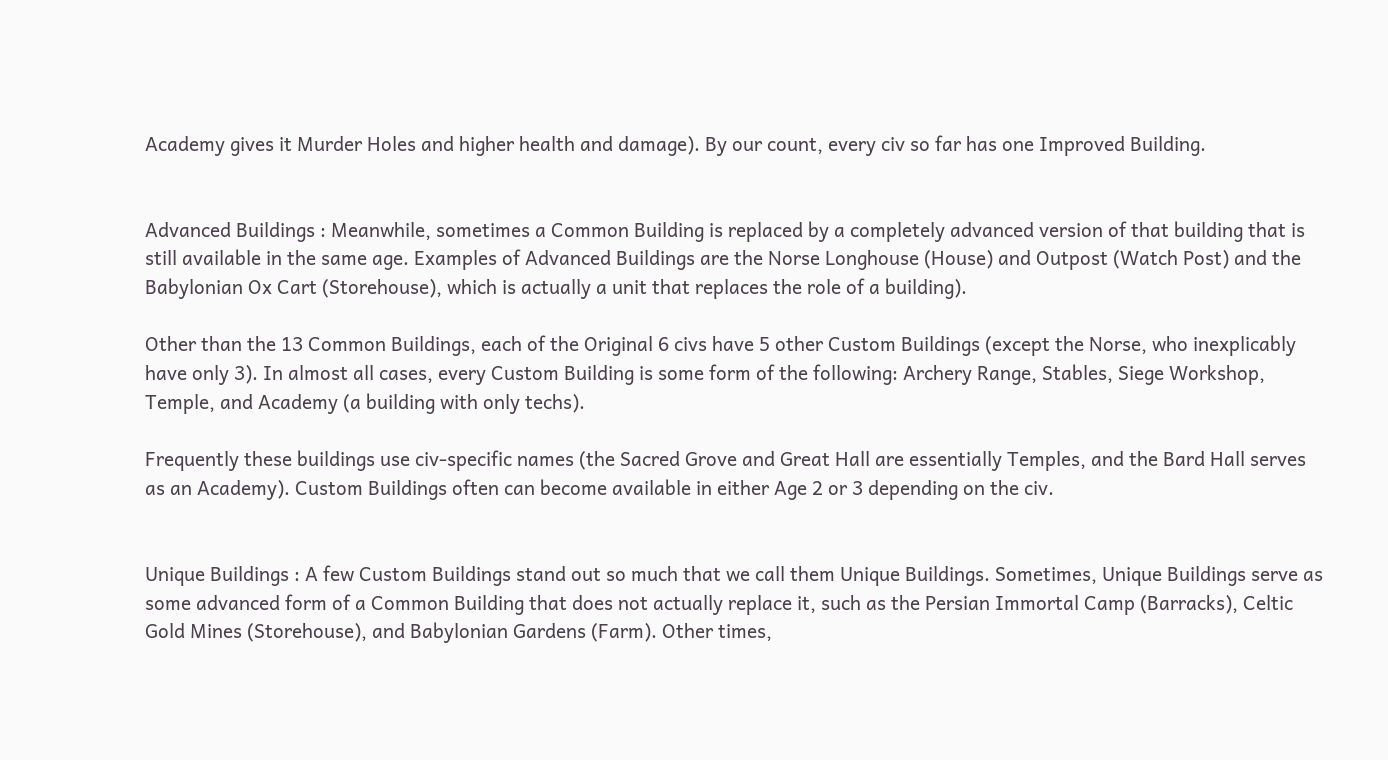Academy gives it Murder Holes and higher health and damage). By our count, every civ so far has one Improved Building.


Advanced Buildings : Meanwhile, sometimes a Common Building is replaced by a completely advanced version of that building that is still available in the same age. Examples of Advanced Buildings are the Norse Longhouse (House) and Outpost (Watch Post) and the Babylonian Ox Cart (Storehouse), which is actually a unit that replaces the role of a building).

Other than the 13 Common Buildings, each of the Original 6 civs have 5 other Custom Buildings (except the Norse, who inexplicably have only 3). In almost all cases, every Custom Building is some form of the following: Archery Range, Stables, Siege Workshop, Temple, and Academy (a building with only techs).

Frequently these buildings use civ-specific names (the Sacred Grove and Great Hall are essentially Temples, and the Bard Hall serves as an Academy). Custom Buildings often can become available in either Age 2 or 3 depending on the civ.


Unique Buildings : A few Custom Buildings stand out so much that we call them Unique Buildings. Sometimes, Unique Buildings serve as some advanced form of a Common Building that does not actually replace it, such as the Persian Immortal Camp (Barracks), Celtic Gold Mines (Storehouse), and Babylonian Gardens (Farm). Other times,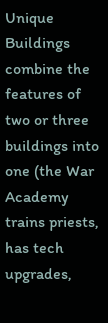Unique Buildings combine the features of two or three buildings into one (the War Academy trains priests, has tech upgrades,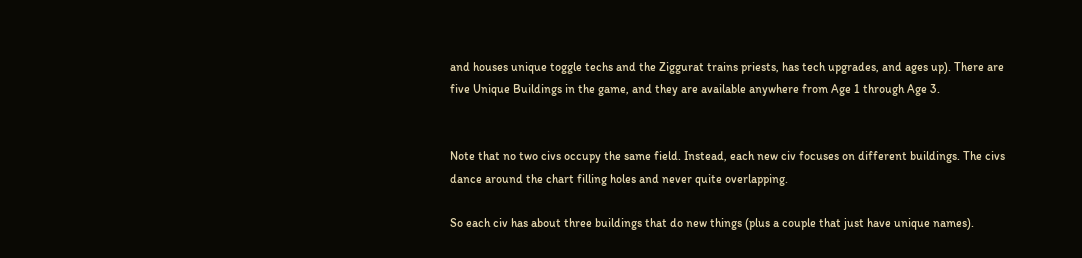and houses unique toggle techs and the Ziggurat trains priests, has tech upgrades, and ages up). There are five Unique Buildings in the game, and they are available anywhere from Age 1 through Age 3.


Note that no two civs occupy the same field. Instead, each new civ focuses on different buildings. The civs dance around the chart filling holes and never quite overlapping.

So each civ has about three buildings that do new things (plus a couple that just have unique names).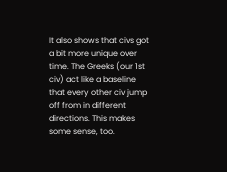It also shows that civs got a bit more unique over time. The Greeks (our 1st civ) act like a baseline that every other civ jump off from in different directions. This makes some sense, too.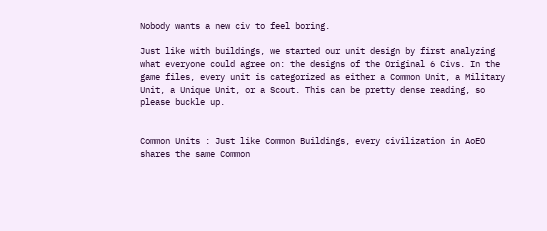Nobody wants a new civ to feel boring.

Just like with buildings, we started our unit design by first analyzing what everyone could agree on: the designs of the Original 6 Civs. In the game files, every unit is categorized as either a Common Unit, a Military Unit, a Unique Unit, or a Scout. This can be pretty dense reading, so please buckle up.


Common Units : Just like Common Buildings, every civilization in AoEO shares the same Common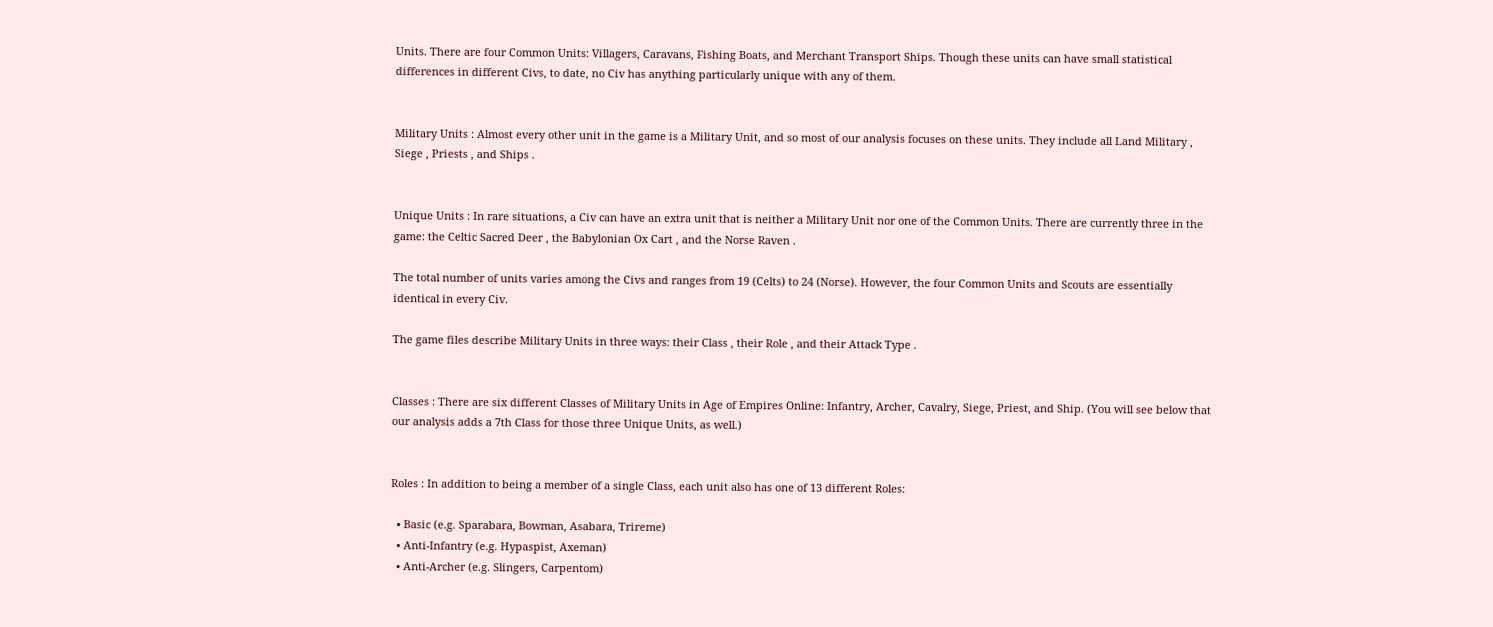Units. There are four Common Units: Villagers, Caravans, Fishing Boats, and Merchant Transport Ships. Though these units can have small statistical differences in different Civs, to date, no Civ has anything particularly unique with any of them.


Military Units : Almost every other unit in the game is a Military Unit, and so most of our analysis focuses on these units. They include all Land Military , Siege , Priests , and Ships .


Unique Units : In rare situations, a Civ can have an extra unit that is neither a Military Unit nor one of the Common Units. There are currently three in the game: the Celtic Sacred Deer , the Babylonian Ox Cart , and the Norse Raven .

The total number of units varies among the Civs and ranges from 19 (Celts) to 24 (Norse). However, the four Common Units and Scouts are essentially identical in every Civ.

The game files describe Military Units in three ways: their Class , their Role , and their Attack Type .


Classes : There are six different Classes of Military Units in Age of Empires Online: Infantry, Archer, Cavalry, Siege, Priest, and Ship. (You will see below that our analysis adds a 7th Class for those three Unique Units, as well.)


Roles : In addition to being a member of a single Class, each unit also has one of 13 different Roles:

  • Basic (e.g. Sparabara, Bowman, Asabara, Trireme)
  • Anti-Infantry (e.g. Hypaspist, Axeman)
  • Anti-Archer (e.g. Slingers, Carpentom)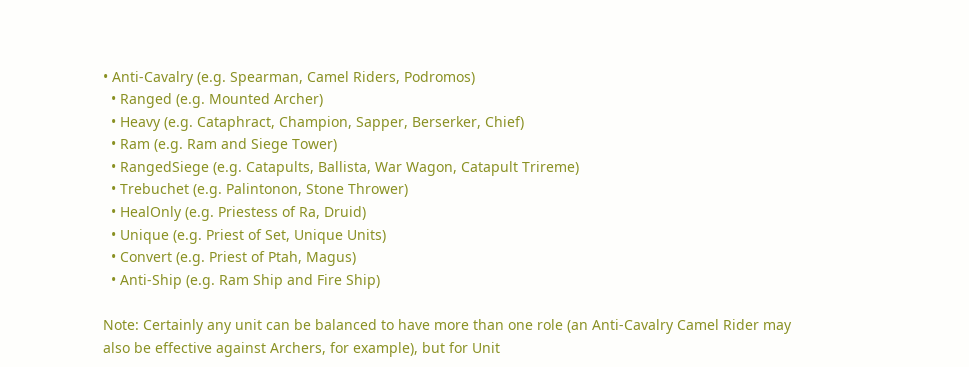• Anti-Cavalry (e.g. Spearman, Camel Riders, Podromos)
  • Ranged (e.g. Mounted Archer)
  • Heavy (e.g. Cataphract, Champion, Sapper, Berserker, Chief)
  • Ram (e.g. Ram and Siege Tower)
  • RangedSiege (e.g. Catapults, Ballista, War Wagon, Catapult Trireme)
  • Trebuchet (e.g. Palintonon, Stone Thrower)
  • HealOnly (e.g. Priestess of Ra, Druid)
  • Unique (e.g. Priest of Set, Unique Units)
  • Convert (e.g. Priest of Ptah, Magus)
  • Anti-Ship (e.g. Ram Ship and Fire Ship)

Note: Certainly any unit can be balanced to have more than one role (an Anti-Cavalry Camel Rider may also be effective against Archers, for example), but for Unit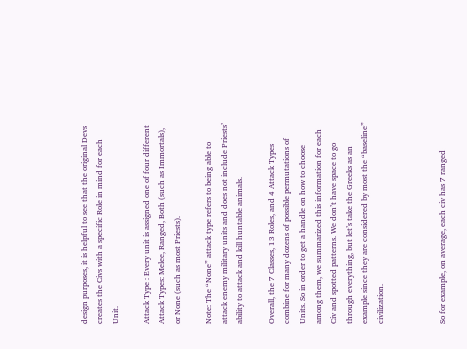design purposes, it is helpful to see that the original Devs creates the Civs with a specific Role in mind for each Unit.

Attack Type : Every unit is assigned one of four different Attack Types: Melee, Ranged, Both (such as Immortals), or None (such as most Priests).

Note: The “None” attack type refers to being able to attack enemy military units and does not include Priests’ ability to attack and kill huntable animals.

Overall, the 7 Classes, 13 Roles, and 4 Attack Types combine for many dozens of possible permutations of Units. So in order to get a handle on how to choose among them, we summarized this information for each Civ and spotted patterns. We don’t have space to go through everything, but let’s take the Greeks as an example since they are considered by most the “baseline” civilization.



So for example, on average, each civ has 7 ranged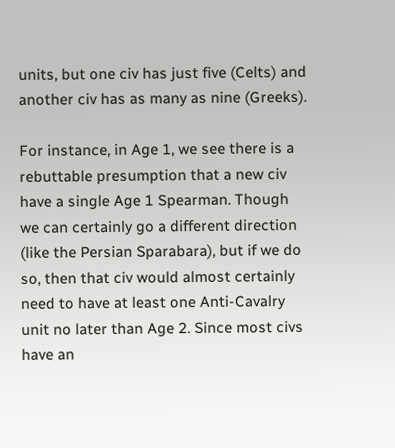units, but one civ has just five (Celts) and another civ has as many as nine (Greeks).

For instance, in Age 1, we see there is a rebuttable presumption that a new civ have a single Age 1 Spearman. Though we can certainly go a different direction (like the Persian Sparabara), but if we do so, then that civ would almost certainly need to have at least one Anti-Cavalry unit no later than Age 2. Since most civs have an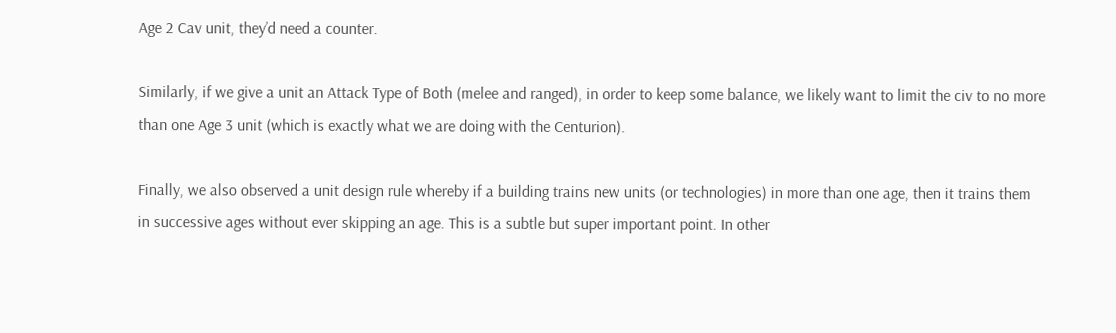Age 2 Cav unit, they’d need a counter.

Similarly, if we give a unit an Attack Type of Both (melee and ranged), in order to keep some balance, we likely want to limit the civ to no more than one Age 3 unit (which is exactly what we are doing with the Centurion).

Finally, we also observed a unit design rule whereby if a building trains new units (or technologies) in more than one age, then it trains them in successive ages without ever skipping an age. This is a subtle but super important point. In other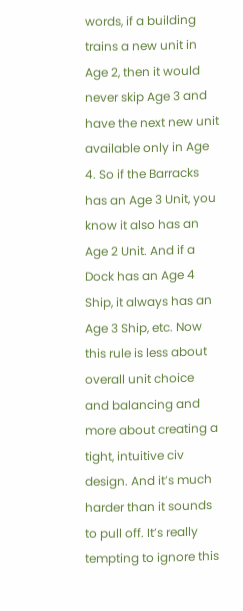words, if a building trains a new unit in Age 2, then it would never skip Age 3 and have the next new unit available only in Age 4. So if the Barracks has an Age 3 Unit, you know it also has an Age 2 Unit. And if a Dock has an Age 4 Ship, it always has an Age 3 Ship, etc. Now this rule is less about overall unit choice and balancing and more about creating a tight, intuitive civ design. And it’s much harder than it sounds to pull off. It’s really tempting to ignore this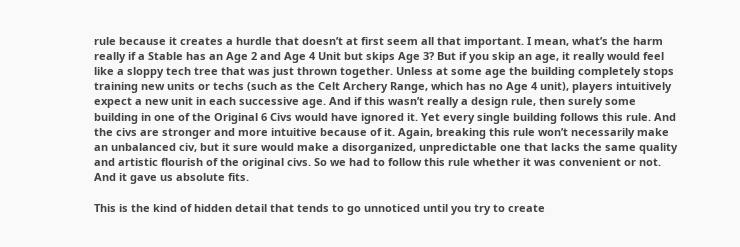rule because it creates a hurdle that doesn’t at first seem all that important. I mean, what’s the harm really if a Stable has an Age 2 and Age 4 Unit but skips Age 3? But if you skip an age, it really would feel like a sloppy tech tree that was just thrown together. Unless at some age the building completely stops training new units or techs (such as the Celt Archery Range, which has no Age 4 unit), players intuitively expect a new unit in each successive age. And if this wasn’t really a design rule, then surely some building in one of the Original 6 Civs would have ignored it. Yet every single building follows this rule. And the civs are stronger and more intuitive because of it. Again, breaking this rule won’t necessarily make an unbalanced civ, but it sure would make a disorganized, unpredictable one that lacks the same quality and artistic flourish of the original civs. So we had to follow this rule whether it was convenient or not. And it gave us absolute fits.

This is the kind of hidden detail that tends to go unnoticed until you try to create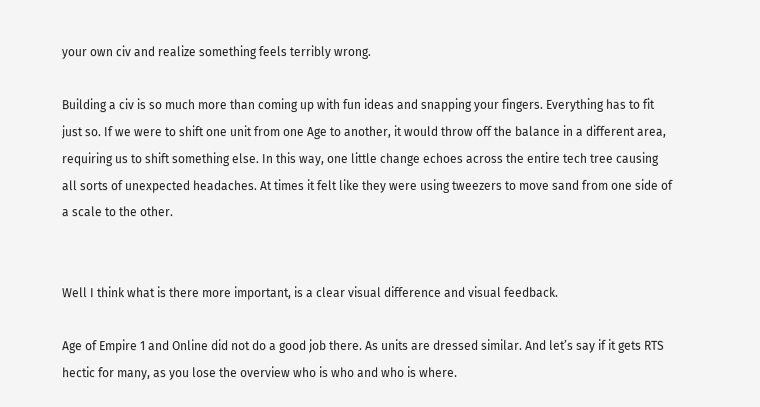your own civ and realize something feels terribly wrong.

Building a civ is so much more than coming up with fun ideas and snapping your fingers. Everything has to fit just so. If we were to shift one unit from one Age to another, it would throw off the balance in a different area, requiring us to shift something else. In this way, one little change echoes across the entire tech tree causing all sorts of unexpected headaches. At times it felt like they were using tweezers to move sand from one side of a scale to the other.


Well I think what is there more important, is a clear visual difference and visual feedback.

Age of Empire 1 and Online did not do a good job there. As units are dressed similar. And let’s say if it gets RTS hectic for many, as you lose the overview who is who and who is where.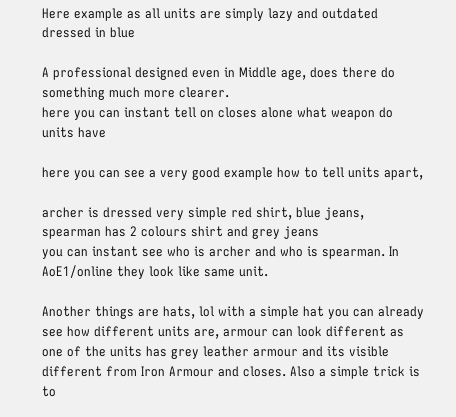Here example as all units are simply lazy and outdated dressed in blue

A professional designed even in Middle age, does there do something much more clearer.
here you can instant tell on closes alone what weapon do units have

here you can see a very good example how to tell units apart,

archer is dressed very simple red shirt, blue jeans, spearman has 2 colours shirt and grey jeans
you can instant see who is archer and who is spearman. In AoE1/online they look like same unit.

Another things are hats, lol with a simple hat you can already see how different units are, armour can look different as one of the units has grey leather armour and its visible different from Iron Armour and closes. Also a simple trick is to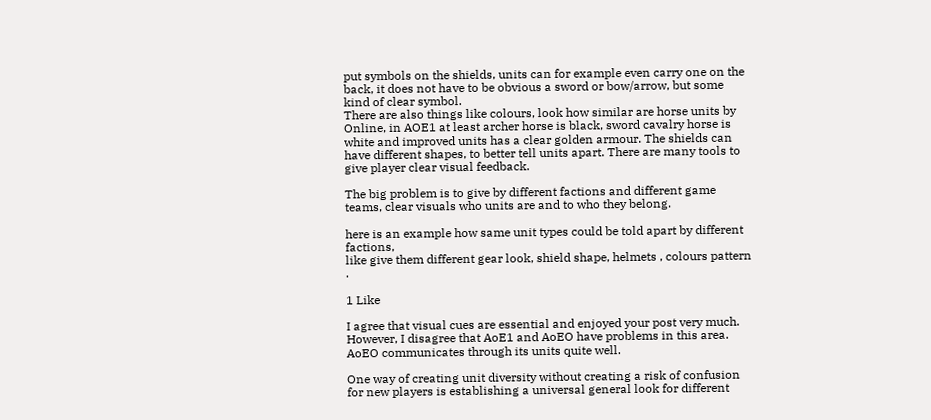put symbols on the shields, units can for example even carry one on the back, it does not have to be obvious a sword or bow/arrow, but some kind of clear symbol.
There are also things like colours, look how similar are horse units by Online, in AOE1 at least archer horse is black, sword cavalry horse is white and improved units has a clear golden armour. The shields can have different shapes, to better tell units apart. There are many tools to give player clear visual feedback.

The big problem is to give by different factions and different game teams, clear visuals who units are and to who they belong.

here is an example how same unit types could be told apart by different factions,
like give them different gear look, shield shape, helmets , colours pattern .

1 Like

I agree that visual cues are essential and enjoyed your post very much. However, I disagree that AoE1 and AoEO have problems in this area. AoEO communicates through its units quite well.

One way of creating unit diversity without creating a risk of confusion for new players is establishing a universal general look for different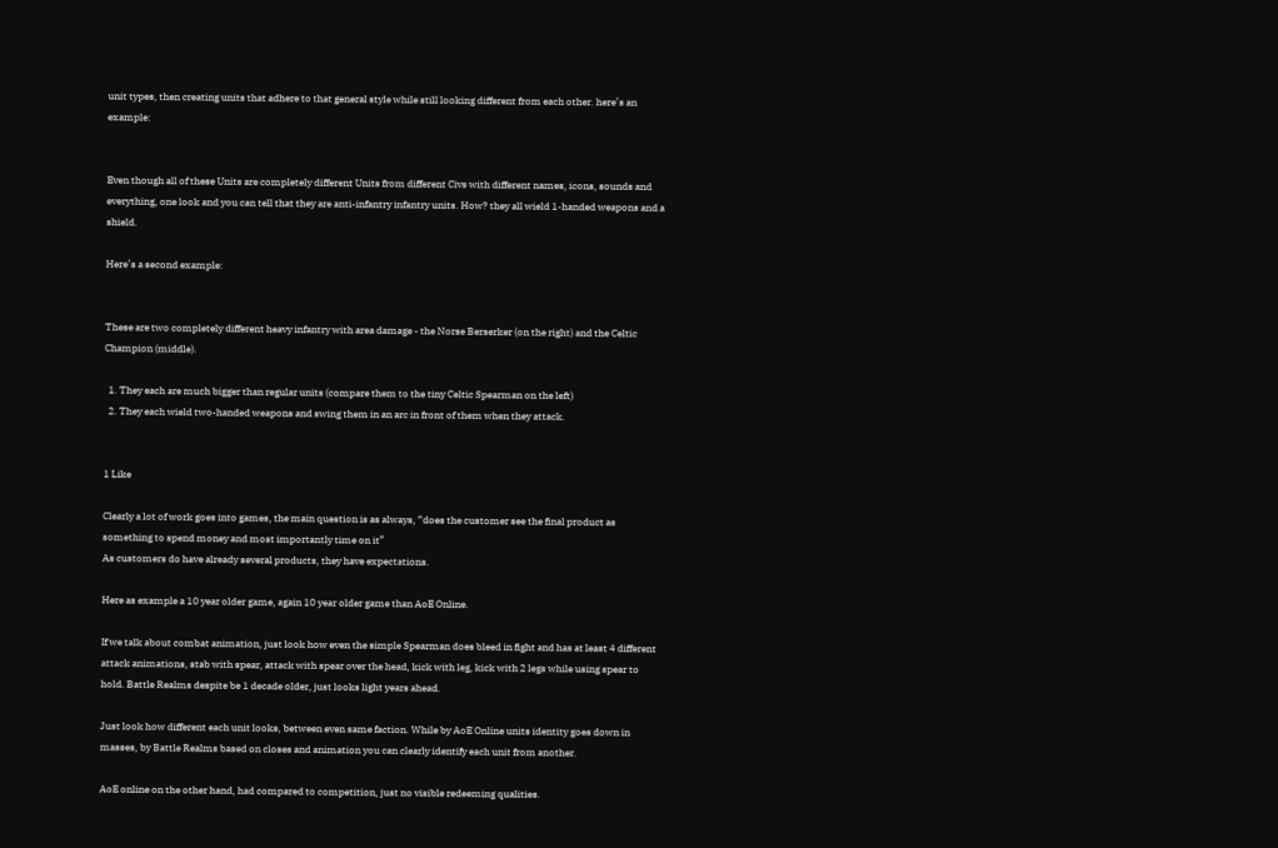unit types, then creating units that adhere to that general style while still looking different from each other. here’s an example:


Even though all of these Units are completely different Units from different Civs with different names, icons, sounds and everything, one look and you can tell that they are anti-infantry infantry units. How? they all wield 1-handed weapons and a shield.

Here’s a second example:


These are two completely different heavy infantry with area damage - the Norse Berserker (on the right) and the Celtic Champion (middle).

  1. They each are much bigger than regular units (compare them to the tiny Celtic Spearman on the left)
  2. They each wield two-handed weapons and swing them in an arc in front of them when they attack.


1 Like

Clearly a lot of work goes into games, the main question is as always, “does the customer see the final product as something to spend money and most importantly time on it”
As customers do have already several products, they have expectations.

Here as example a 10 year older game, again 10 year older game than AoE Online.

If we talk about combat animation, just look how even the simple Spearman does bleed in fight and has at least 4 different attack animations, stab with spear, attack with spear over the head, kick with leg, kick with 2 legs while using spear to hold. Battle Realms despite be 1 decade older, just looks light years ahead.

Just look how different each unit looks, between even same faction. While by AoE Online units identity goes down in masses, by Battle Realms based on closes and animation you can clearly identify each unit from another.

AoE online on the other hand, had compared to competition, just no visible redeeming qualities.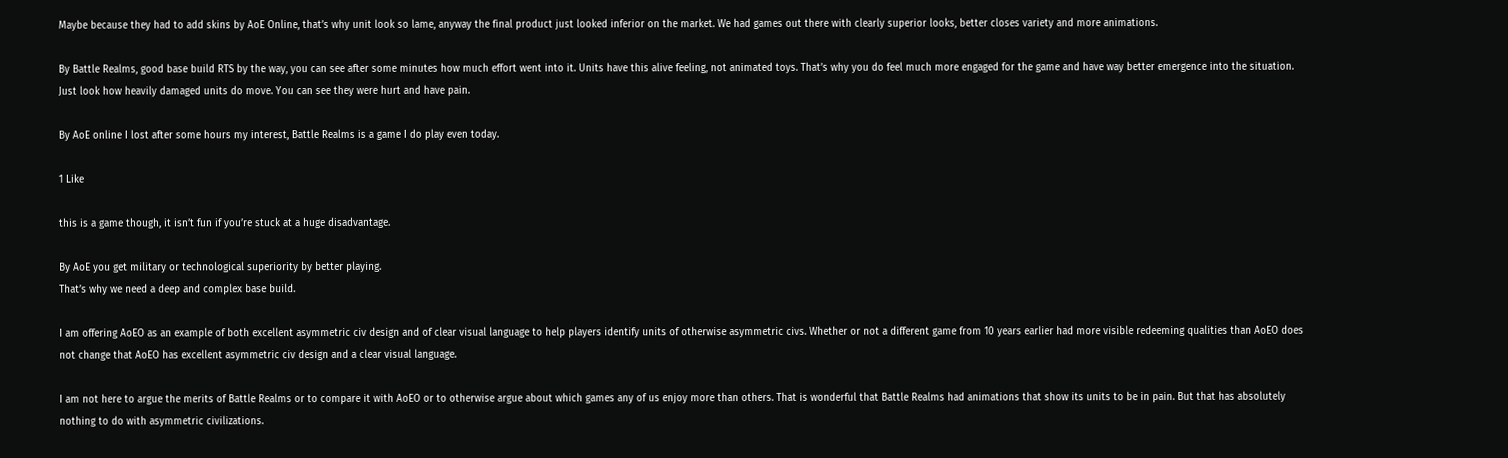Maybe because they had to add skins by AoE Online, that’s why unit look so lame, anyway the final product just looked inferior on the market. We had games out there with clearly superior looks, better closes variety and more animations.

By Battle Realms, good base build RTS by the way, you can see after some minutes how much effort went into it. Units have this alive feeling, not animated toys. That’s why you do feel much more engaged for the game and have way better emergence into the situation. Just look how heavily damaged units do move. You can see they were hurt and have pain.

By AoE online I lost after some hours my interest, Battle Realms is a game I do play even today.

1 Like

this is a game though, it isn’t fun if you’re stuck at a huge disadvantage.

By AoE you get military or technological superiority by better playing.
That’s why we need a deep and complex base build.

I am offering AoEO as an example of both excellent asymmetric civ design and of clear visual language to help players identify units of otherwise asymmetric civs. Whether or not a different game from 10 years earlier had more visible redeeming qualities than AoEO does not change that AoEO has excellent asymmetric civ design and a clear visual language.

I am not here to argue the merits of Battle Realms or to compare it with AoEO or to otherwise argue about which games any of us enjoy more than others. That is wonderful that Battle Realms had animations that show its units to be in pain. But that has absolutely nothing to do with asymmetric civilizations.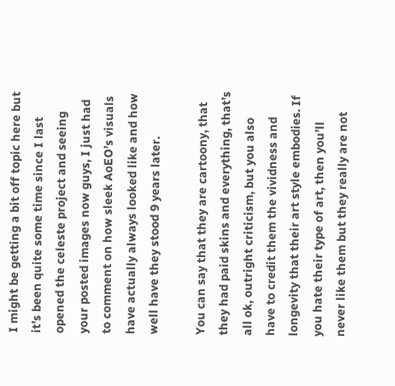I might be getting a bit off topic here but it’s been quite some time since I last opened the celeste project and seeing your posted images now guys, I just had to comment on how sleek AoEO’s visuals have actually always looked like and how well have they stood 9 years later.

You can say that they are cartoony, that they had paid skins and everything, that’s all ok, outright criticism, but you also have to credit them the vividness and longevity that their art style embodies. If you hate their type of art, then you’ll never like them but they really are not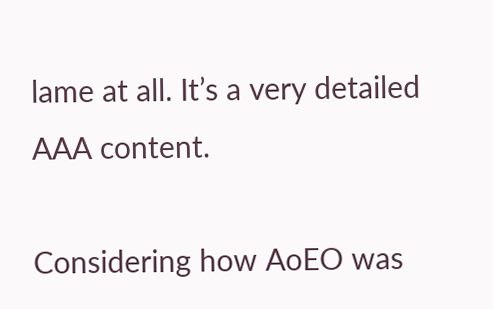lame at all. It’s a very detailed AAA content.

Considering how AoEO was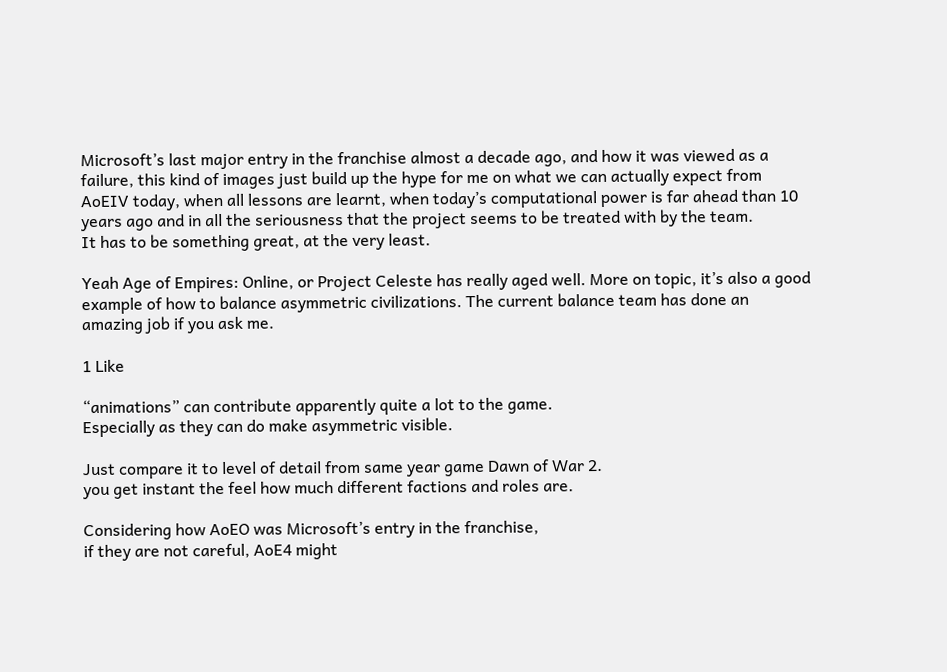Microsoft’s last major entry in the franchise almost a decade ago, and how it was viewed as a failure, this kind of images just build up the hype for me on what we can actually expect from AoEIV today, when all lessons are learnt, when today’s computational power is far ahead than 10 years ago and in all the seriousness that the project seems to be treated with by the team.
It has to be something great, at the very least.

Yeah Age of Empires: Online, or Project Celeste has really aged well. More on topic, it’s also a good example of how to balance asymmetric civilizations. The current balance team has done an amazing job if you ask me.

1 Like

“animations” can contribute apparently quite a lot to the game.
Especially as they can do make asymmetric visible.

Just compare it to level of detail from same year game Dawn of War 2.
you get instant the feel how much different factions and roles are.

Considering how AoEO was Microsoft’s entry in the franchise,
if they are not careful, AoE4 might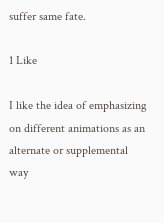suffer same fate.

1 Like

I like the idea of emphasizing on different animations as an alternate or supplemental way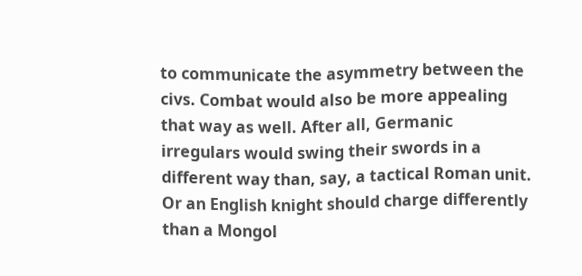to communicate the asymmetry between the civs. Combat would also be more appealing that way as well. After all, Germanic irregulars would swing their swords in a different way than, say, a tactical Roman unit. Or an English knight should charge differently than a Mongol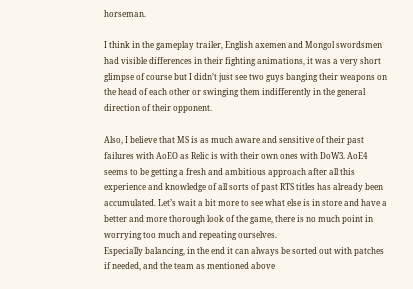horseman.

I think in the gameplay trailer, English axemen and Mongol swordsmen had visible differences in their fighting animations, it was a very short glimpse of course but I didn’t just see two guys banging their weapons on the head of each other or swinging them indifferently in the general direction of their opponent.

Also, I believe that MS is as much aware and sensitive of their past failures with AoEO as Relic is with their own ones with DoW3. AoE4 seems to be getting a fresh and ambitious approach after all this experience and knowledge of all sorts of past RTS titles has already been accumulated. Let’s wait a bit more to see what else is in store and have a better and more thorough look of the game, there is no much point in worrying too much and repeating ourselves.
Especially balancing, in the end it can always be sorted out with patches if needed, and the team as mentioned above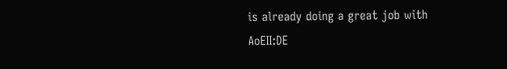is already doing a great job with AoEII:DE